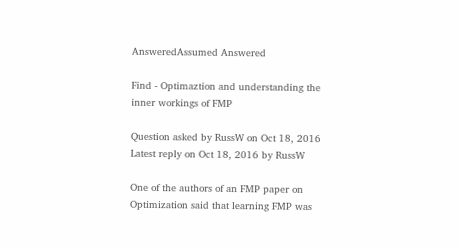AnsweredAssumed Answered

Find - Optimaztion and understanding the inner workings of FMP

Question asked by RussW on Oct 18, 2016
Latest reply on Oct 18, 2016 by RussW

One of the authors of an FMP paper on Optimization said that learning FMP was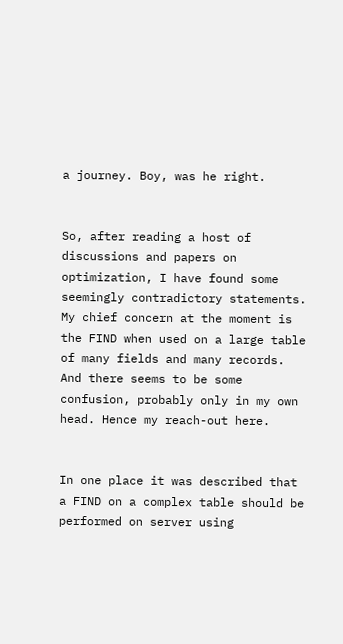a journey. Boy, was he right.


So, after reading a host of discussions and papers on optimization, I have found some seemingly contradictory statements. My chief concern at the moment is the FIND when used on a large table of many fields and many records. And there seems to be some confusion, probably only in my own head. Hence my reach-out here.


In one place it was described that a FIND on a complex table should be performed on server using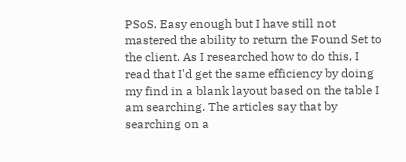PSoS. Easy enough but I have still not mastered the ability to return the Found Set to the client. As I researched how to do this, I read that I'd get the same efficiency by doing my find in a blank layout based on the table I am searching. The articles say that by searching on a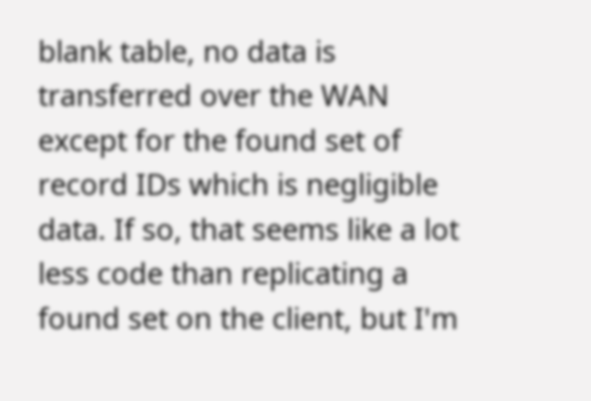blank table, no data is transferred over the WAN except for the found set of record IDs which is negligible data. If so, that seems like a lot less code than replicating a found set on the client, but I'm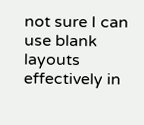not sure I can use blank layouts effectively in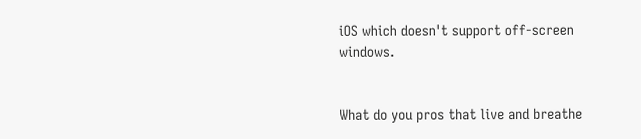iOS which doesn't support off-screen windows.


What do you pros that live and breathe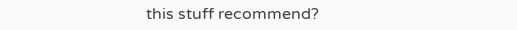this stuff recommend?